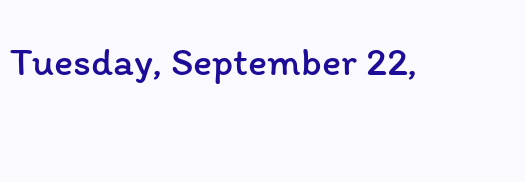Tuesday, September 22,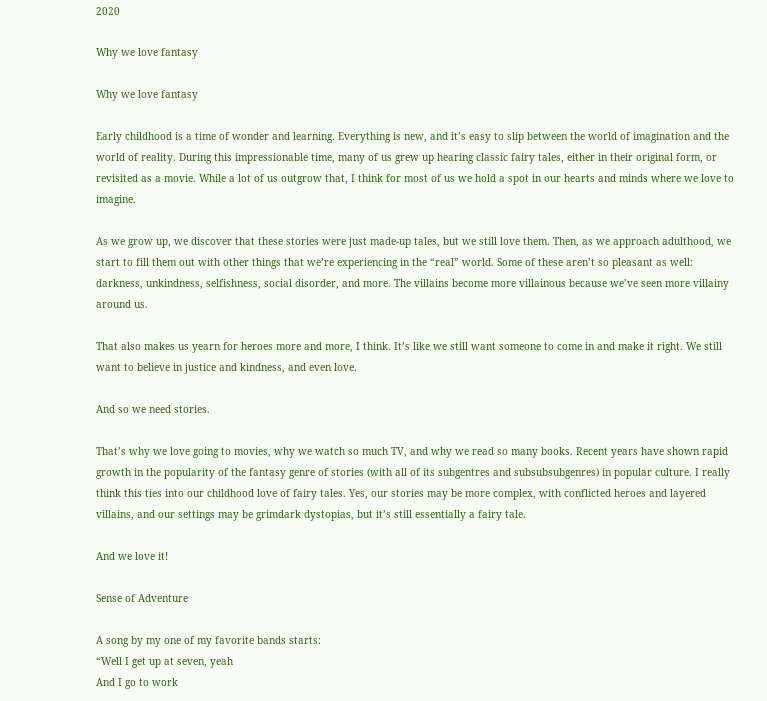2020

Why we love fantasy

Why we love fantasy

Early childhood is a time of wonder and learning. Everything is new, and it’s easy to slip between the world of imagination and the world of reality. During this impressionable time, many of us grew up hearing classic fairy tales, either in their original form, or revisited as a movie. While a lot of us outgrow that, I think for most of us we hold a spot in our hearts and minds where we love to imagine.

As we grow up, we discover that these stories were just made-up tales, but we still love them. Then, as we approach adulthood, we start to fill them out with other things that we’re experiencing in the “real” world. Some of these aren’t so pleasant as well: darkness, unkindness, selfishness, social disorder, and more. The villains become more villainous because we’ve seen more villainy around us.

That also makes us yearn for heroes more and more, I think. It’s like we still want someone to come in and make it right. We still want to believe in justice and kindness, and even love.

And so we need stories.

That’s why we love going to movies, why we watch so much TV, and why we read so many books. Recent years have shown rapid growth in the popularity of the fantasy genre of stories (with all of its subgentres and subsubsubgenres) in popular culture. I really think this ties into our childhood love of fairy tales. Yes, our stories may be more complex, with conflicted heroes and layered villains, and our settings may be grimdark dystopias, but it’s still essentially a fairy tale.

And we love it!

Sense of Adventure

A song by my one of my favorite bands starts:
“Well I get up at seven, yeah
And I go to work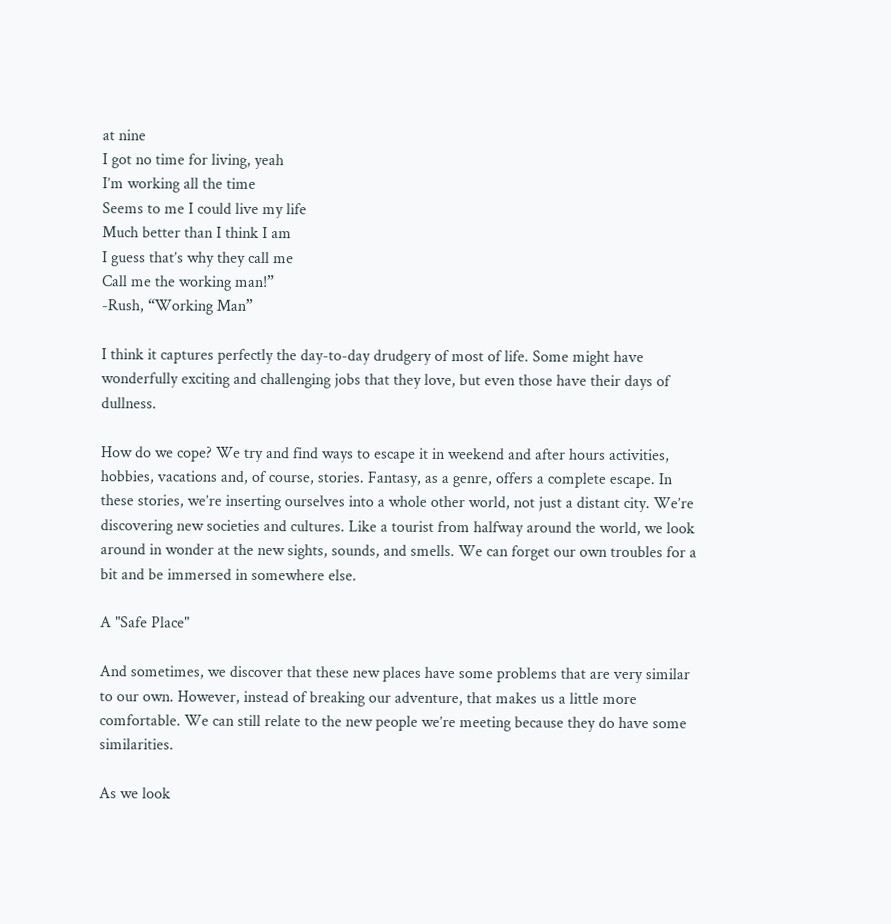at nine
I got no time for living, yeah
I’m working all the time
Seems to me I could live my life
Much better than I think I am
I guess that’s why they call me
Call me the working man!”
-Rush, “Working Man”

I think it captures perfectly the day-to-day drudgery of most of life. Some might have wonderfully exciting and challenging jobs that they love, but even those have their days of dullness.

How do we cope? We try and find ways to escape it in weekend and after hours activities, hobbies, vacations and, of course, stories. Fantasy, as a genre, offers a complete escape. In these stories, we’re inserting ourselves into a whole other world, not just a distant city. We’re discovering new societies and cultures. Like a tourist from halfway around the world, we look around in wonder at the new sights, sounds, and smells. We can forget our own troubles for a bit and be immersed in somewhere else.

A "Safe Place"

And sometimes, we discover that these new places have some problems that are very similar to our own. However, instead of breaking our adventure, that makes us a little more comfortable. We can still relate to the new people we’re meeting because they do have some similarities.

As we look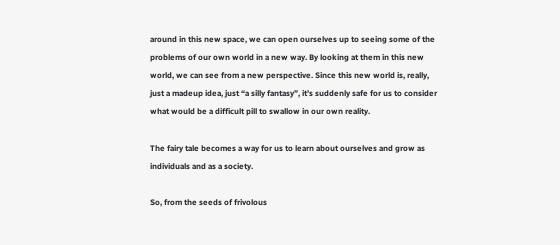around in this new space, we can open ourselves up to seeing some of the problems of our own world in a new way. By looking at them in this new world, we can see from a new perspective. Since this new world is, really, just a madeup idea, just “a silly fantasy”, it’s suddenly safe for us to consider what would be a difficult pill to swallow in our own reality.

The fairy tale becomes a way for us to learn about ourselves and grow as individuals and as a society.

So, from the seeds of frivolous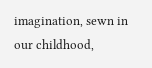imagination, sewn in our childhood,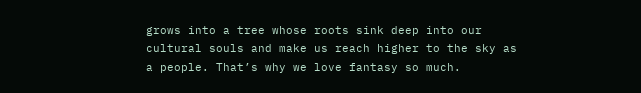grows into a tree whose roots sink deep into our cultural souls and make us reach higher to the sky as a people. That’s why we love fantasy so much.